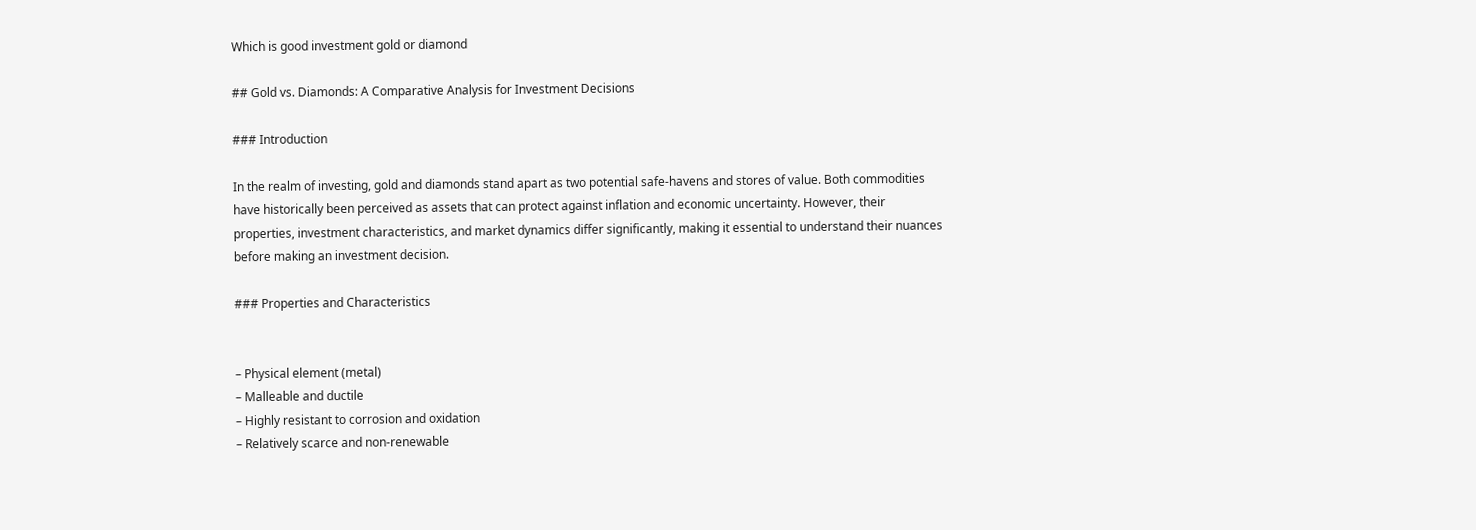Which is good investment gold or diamond

## Gold vs. Diamonds: A Comparative Analysis for Investment Decisions

### Introduction

In the realm of investing, gold and diamonds stand apart as two potential safe-havens and stores of value. Both commodities have historically been perceived as assets that can protect against inflation and economic uncertainty. However, their properties, investment characteristics, and market dynamics differ significantly, making it essential to understand their nuances before making an investment decision.

### Properties and Characteristics


– Physical element (metal)
– Malleable and ductile
– Highly resistant to corrosion and oxidation
– Relatively scarce and non-renewable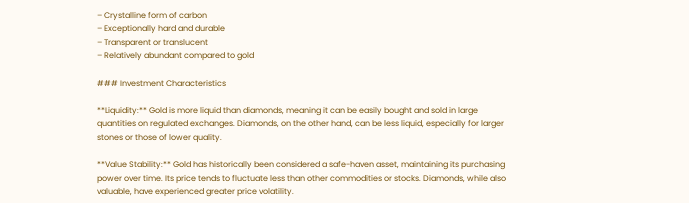– Crystalline form of carbon
– Exceptionally hard and durable
– Transparent or translucent
– Relatively abundant compared to gold

### Investment Characteristics

**Liquidity:** Gold is more liquid than diamonds, meaning it can be easily bought and sold in large quantities on regulated exchanges. Diamonds, on the other hand, can be less liquid, especially for larger stones or those of lower quality.

**Value Stability:** Gold has historically been considered a safe-haven asset, maintaining its purchasing power over time. Its price tends to fluctuate less than other commodities or stocks. Diamonds, while also valuable, have experienced greater price volatility.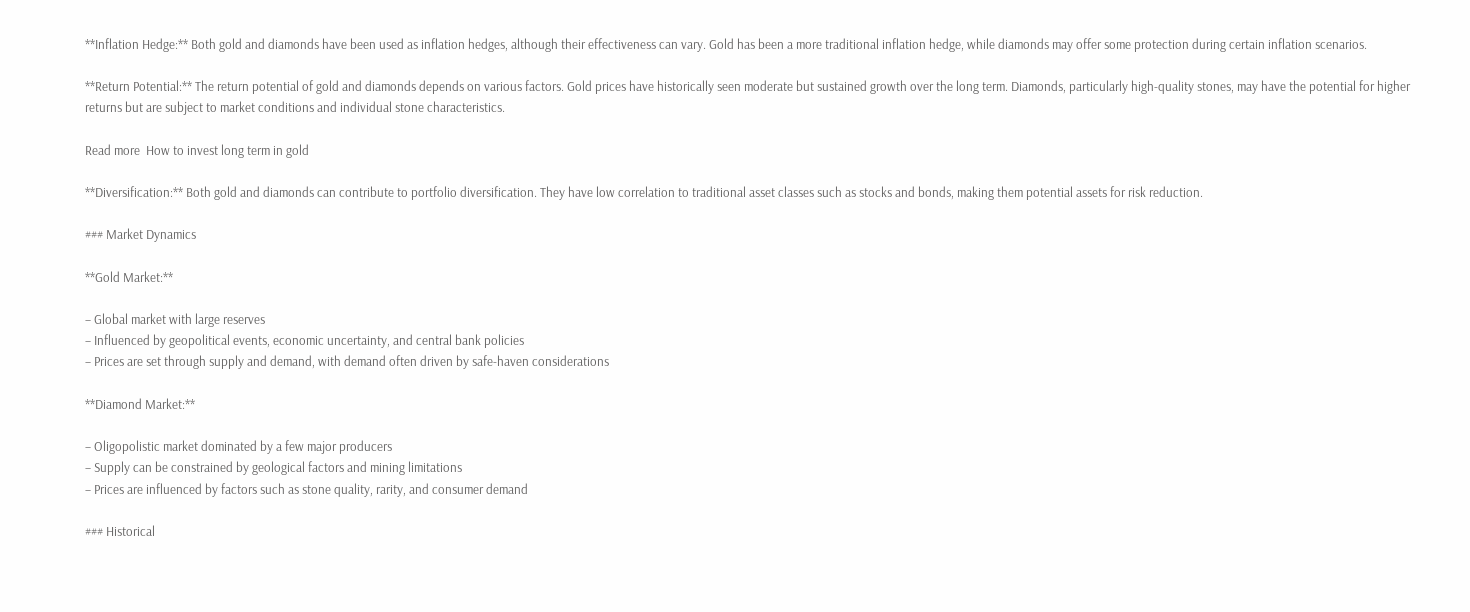**Inflation Hedge:** Both gold and diamonds have been used as inflation hedges, although their effectiveness can vary. Gold has been a more traditional inflation hedge, while diamonds may offer some protection during certain inflation scenarios.

**Return Potential:** The return potential of gold and diamonds depends on various factors. Gold prices have historically seen moderate but sustained growth over the long term. Diamonds, particularly high-quality stones, may have the potential for higher returns but are subject to market conditions and individual stone characteristics.

Read more  How to invest long term in gold

**Diversification:** Both gold and diamonds can contribute to portfolio diversification. They have low correlation to traditional asset classes such as stocks and bonds, making them potential assets for risk reduction.

### Market Dynamics

**Gold Market:**

– Global market with large reserves
– Influenced by geopolitical events, economic uncertainty, and central bank policies
– Prices are set through supply and demand, with demand often driven by safe-haven considerations

**Diamond Market:**

– Oligopolistic market dominated by a few major producers
– Supply can be constrained by geological factors and mining limitations
– Prices are influenced by factors such as stone quality, rarity, and consumer demand

### Historical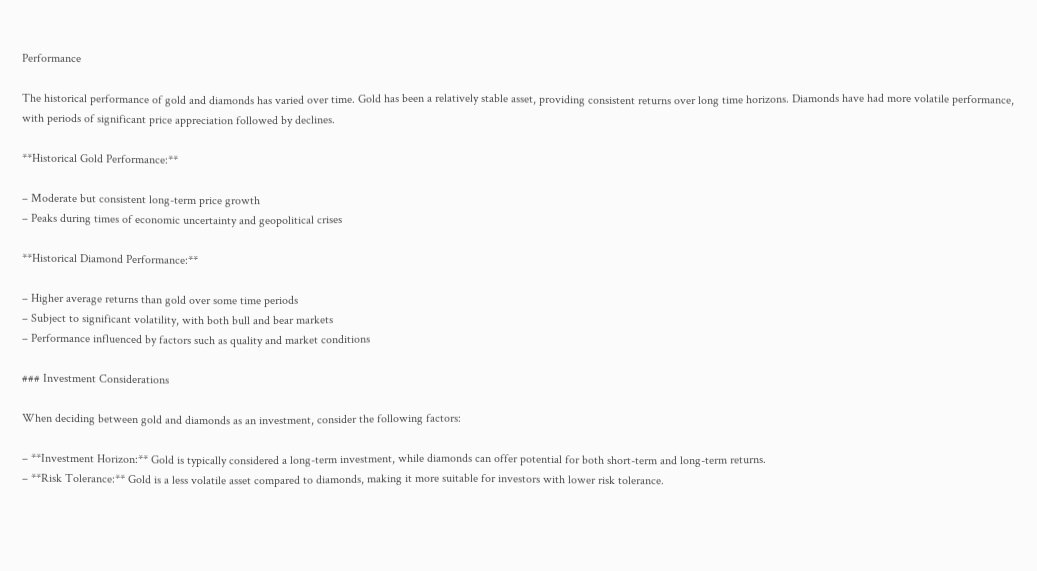Performance

The historical performance of gold and diamonds has varied over time. Gold has been a relatively stable asset, providing consistent returns over long time horizons. Diamonds have had more volatile performance, with periods of significant price appreciation followed by declines.

**Historical Gold Performance:**

– Moderate but consistent long-term price growth
– Peaks during times of economic uncertainty and geopolitical crises

**Historical Diamond Performance:**

– Higher average returns than gold over some time periods
– Subject to significant volatility, with both bull and bear markets
– Performance influenced by factors such as quality and market conditions

### Investment Considerations

When deciding between gold and diamonds as an investment, consider the following factors:

– **Investment Horizon:** Gold is typically considered a long-term investment, while diamonds can offer potential for both short-term and long-term returns.
– **Risk Tolerance:** Gold is a less volatile asset compared to diamonds, making it more suitable for investors with lower risk tolerance.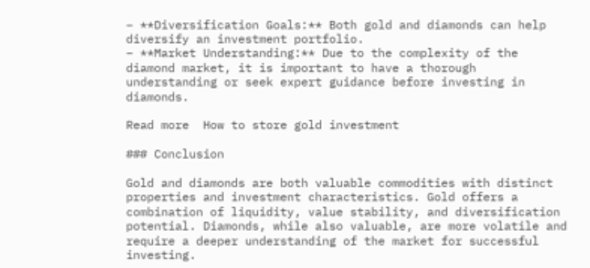– **Diversification Goals:** Both gold and diamonds can help diversify an investment portfolio.
– **Market Understanding:** Due to the complexity of the diamond market, it is important to have a thorough understanding or seek expert guidance before investing in diamonds.

Read more  How to store gold investment

### Conclusion

Gold and diamonds are both valuable commodities with distinct properties and investment characteristics. Gold offers a combination of liquidity, value stability, and diversification potential. Diamonds, while also valuable, are more volatile and require a deeper understanding of the market for successful investing.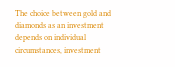The choice between gold and diamonds as an investment depends on individual circumstances, investment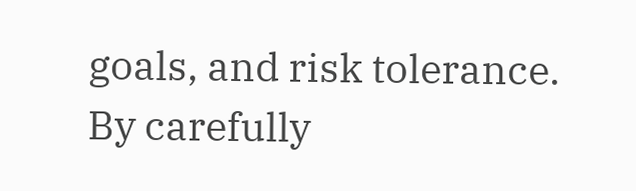goals, and risk tolerance. By carefully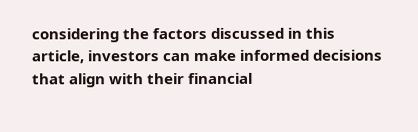considering the factors discussed in this article, investors can make informed decisions that align with their financial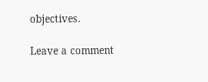objectives.

Leave a comment